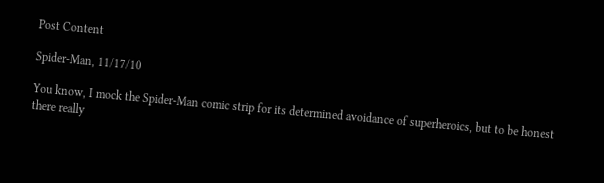Post Content

Spider-Man, 11/17/10

You know, I mock the Spider-Man comic strip for its determined avoidance of superheroics, but to be honest there really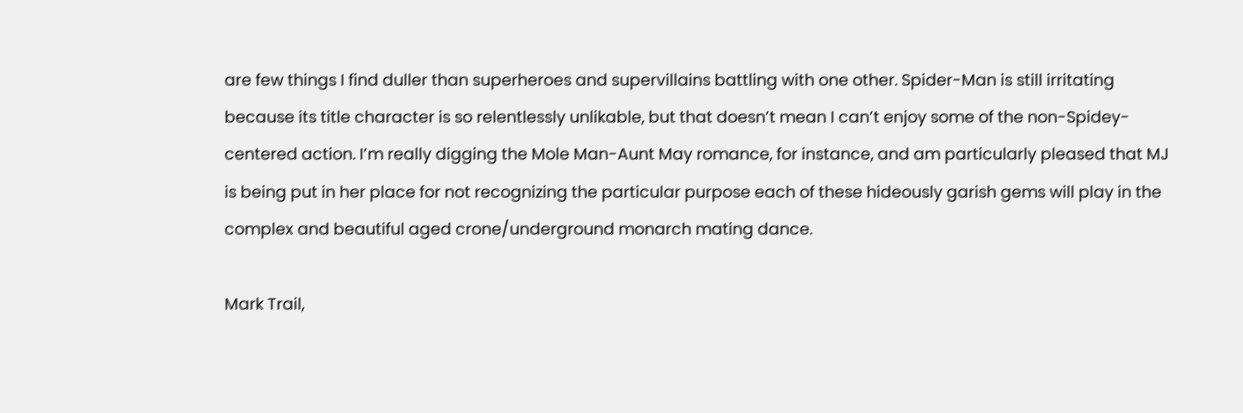are few things I find duller than superheroes and supervillains battling with one other. Spider-Man is still irritating because its title character is so relentlessly unlikable, but that doesn’t mean I can’t enjoy some of the non-Spidey-centered action. I’m really digging the Mole Man-Aunt May romance, for instance, and am particularly pleased that MJ is being put in her place for not recognizing the particular purpose each of these hideously garish gems will play in the complex and beautiful aged crone/underground monarch mating dance.

Mark Trail,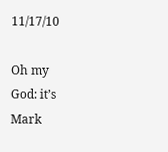11/17/10

Oh my God: it’s Mark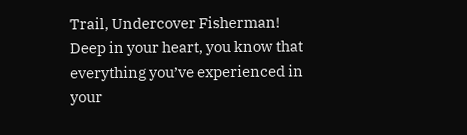Trail, Undercover Fisherman! Deep in your heart, you know that everything you’ve experienced in your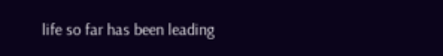life so far has been leading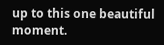up to this one beautiful moment.